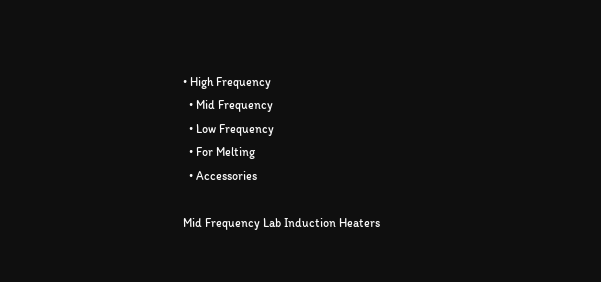• High Frequency
  • Mid Frequency
  • Low Frequency
  • For Melting
  • Accessories

Mid Frequency Lab Induction Heaters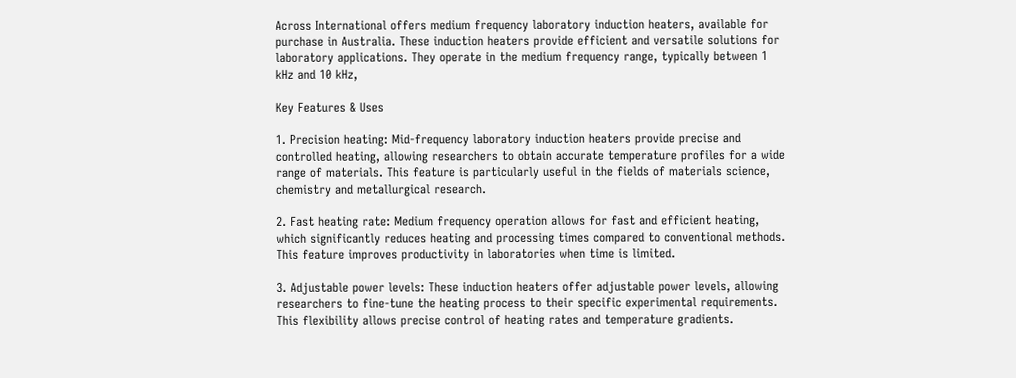Across International offers medium frequency laboratory induction heaters, available for purchase in Australia. These induction heaters provide efficient and versatile solutions for laboratory applications. They operate in the medium frequency range, typically between 1 kHz and 10 kHz,

Key Features & Uses

1. Precision heating: Mid-frequency laboratory induction heaters provide precise and controlled heating, allowing researchers to obtain accurate temperature profiles for a wide range of materials. This feature is particularly useful in the fields of materials science, chemistry and metallurgical research.

2. Fast heating rate: Medium frequency operation allows for fast and efficient heating, which significantly reduces heating and processing times compared to conventional methods. This feature improves productivity in laboratories when time is limited.

3. Adjustable power levels: These induction heaters offer adjustable power levels, allowing researchers to fine-tune the heating process to their specific experimental requirements. This flexibility allows precise control of heating rates and temperature gradients.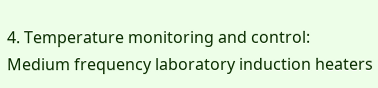4. Temperature monitoring and control: Medium frequency laboratory induction heaters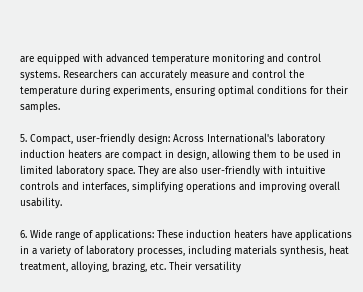are equipped with advanced temperature monitoring and control systems. Researchers can accurately measure and control the temperature during experiments, ensuring optimal conditions for their samples.

5. Compact, user-friendly design: Across International's laboratory induction heaters are compact in design, allowing them to be used in limited laboratory space. They are also user-friendly with intuitive controls and interfaces, simplifying operations and improving overall usability.

6. Wide range of applications: These induction heaters have applications in a variety of laboratory processes, including materials synthesis, heat treatment, alloying, brazing, etc. Their versatility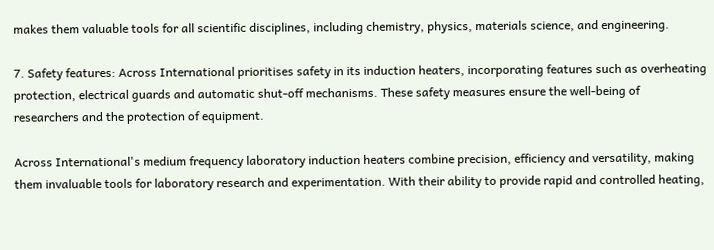makes them valuable tools for all scientific disciplines, including chemistry, physics, materials science, and engineering.

7. Safety features: Across International prioritises safety in its induction heaters, incorporating features such as overheating protection, electrical guards and automatic shut-off mechanisms. These safety measures ensure the well-being of researchers and the protection of equipment.

Across International's medium frequency laboratory induction heaters combine precision, efficiency and versatility, making them invaluable tools for laboratory research and experimentation. With their ability to provide rapid and controlled heating,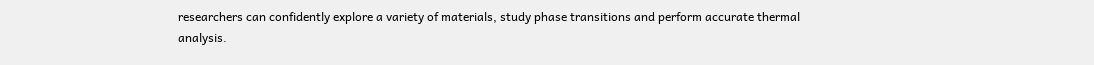researchers can confidently explore a variety of materials, study phase transitions and perform accurate thermal analysis.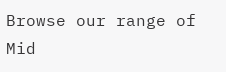Browse our range of Mid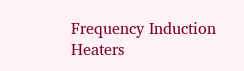Frequency Induction Heaters